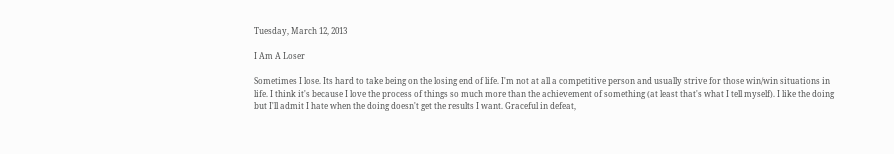Tuesday, March 12, 2013

I Am A Loser

Sometimes I lose. Its hard to take being on the losing end of life. I'm not at all a competitive person and usually strive for those win/win situations in life. I think it's because I love the process of things so much more than the achievement of something (at least that's what I tell myself). I like the doing but I'll admit I hate when the doing doesn't get the results I want. Graceful in defeat,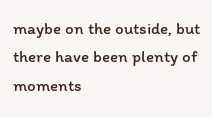maybe on the outside, but there have been plenty of moments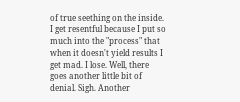of true seething on the inside. I get resentful because I put so much into the "process" that when it doesn't yield results I get mad. I lose. Well, there goes another little bit of denial. Sigh. Another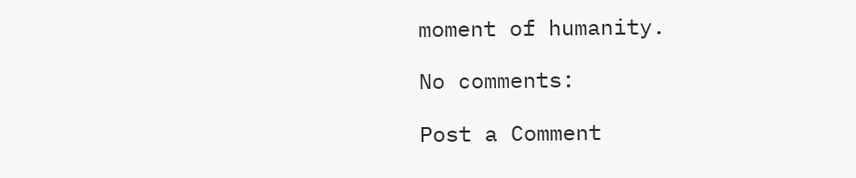moment of humanity.

No comments:

Post a Comment